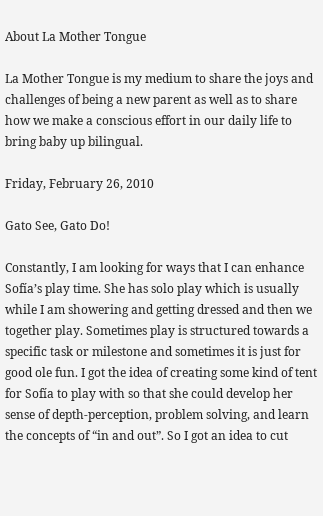About La Mother Tongue

La Mother Tongue is my medium to share the joys and challenges of being a new parent as well as to share how we make a conscious effort in our daily life to bring baby up bilingual.

Friday, February 26, 2010

Gato See, Gato Do!

Constantly, I am looking for ways that I can enhance Sofía’s play time. She has solo play which is usually while I am showering and getting dressed and then we together play. Sometimes play is structured towards a specific task or milestone and sometimes it is just for good ole fun. I got the idea of creating some kind of tent for Sofía to play with so that she could develop her sense of depth-perception, problem solving, and learn the concepts of “in and out”. So I got an idea to cut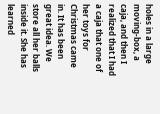holes in a large moving-box, a caja, and then I realized that I had a caja that one of her toys for Christmas came in. It has been great idea. We store all her balls inside it. She has learned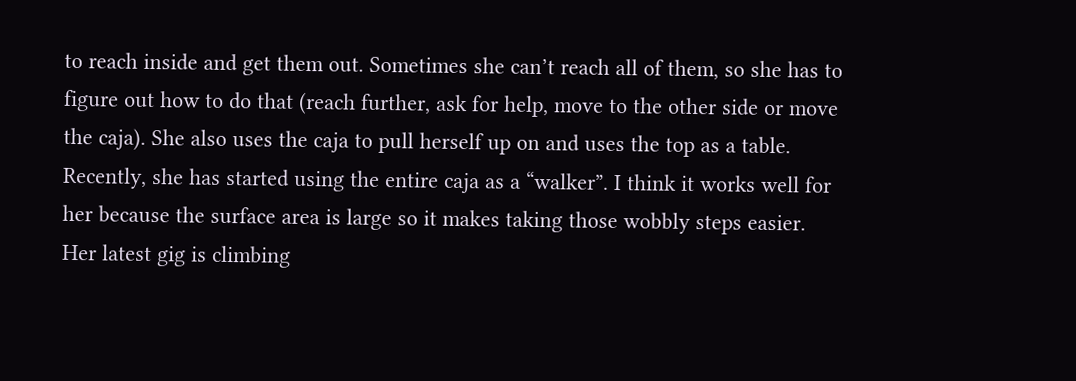to reach inside and get them out. Sometimes she can’t reach all of them, so she has to figure out how to do that (reach further, ask for help, move to the other side or move the caja). She also uses the caja to pull herself up on and uses the top as a table. Recently, she has started using the entire caja as a “walker”. I think it works well for her because the surface area is large so it makes taking those wobbly steps easier. Her latest gig is climbing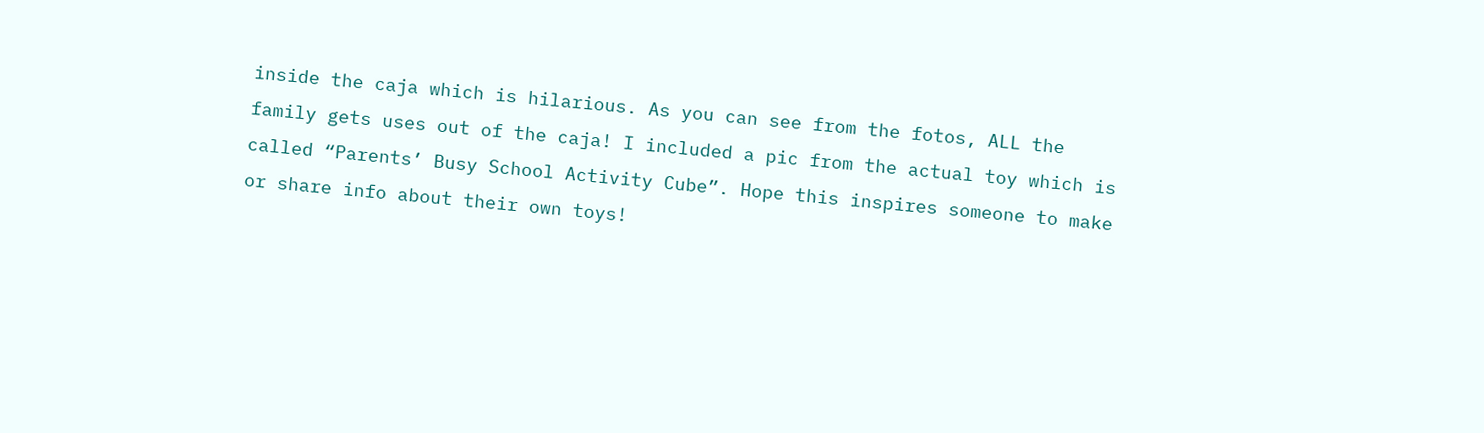inside the caja which is hilarious. As you can see from the fotos, ALL the family gets uses out of the caja! I included a pic from the actual toy which is called “Parents’ Busy School Activity Cube”. Hope this inspires someone to make or share info about their own toys!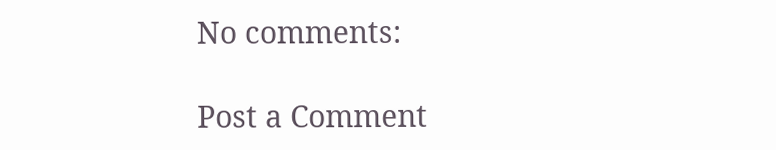No comments:

Post a Comment